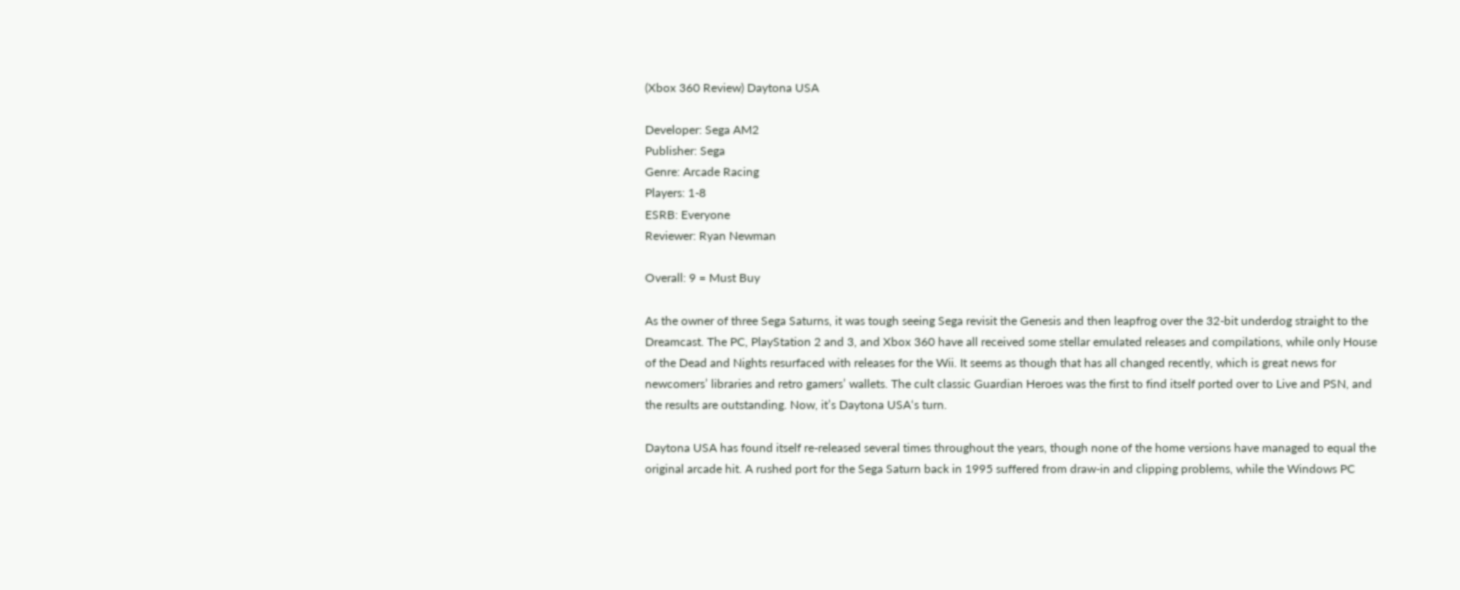(Xbox 360 Review) Daytona USA

Developer: Sega AM2
Publisher: Sega
Genre: Arcade Racing
Players: 1-8
ESRB: Everyone
Reviewer: Ryan Newman

Overall: 9 = Must Buy

As the owner of three Sega Saturns, it was tough seeing Sega revisit the Genesis and then leapfrog over the 32-bit underdog straight to the Dreamcast. The PC, PlayStation 2 and 3, and Xbox 360 have all received some stellar emulated releases and compilations, while only House of the Dead and Nights resurfaced with releases for the Wii. It seems as though that has all changed recently, which is great news for newcomers’ libraries and retro gamers’ wallets. The cult classic Guardian Heroes was the first to find itself ported over to Live and PSN, and the results are outstanding. Now, it’s Daytona USA‘s turn.

Daytona USA has found itself re-released several times throughout the years, though none of the home versions have managed to equal the original arcade hit. A rushed port for the Sega Saturn back in 1995 suffered from draw-in and clipping problems, while the Windows PC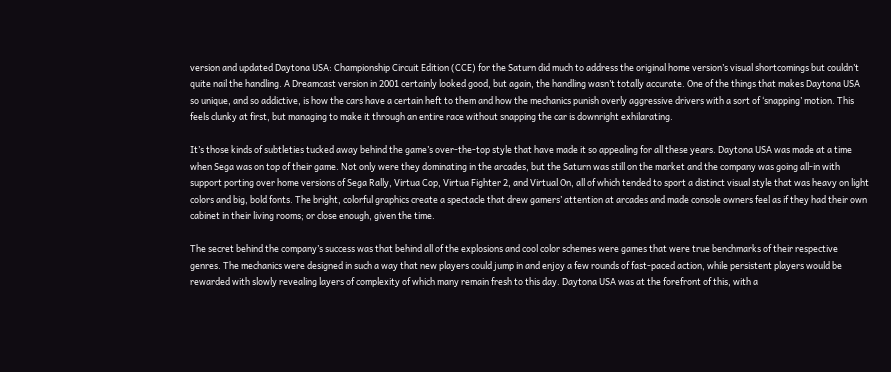version and updated Daytona USA: Championship Circuit Edition (CCE) for the Saturn did much to address the original home version’s visual shortcomings but couldn’t quite nail the handling. A Dreamcast version in 2001 certainly looked good, but again, the handling wasn’t totally accurate. One of the things that makes Daytona USA so unique, and so addictive, is how the cars have a certain heft to them and how the mechanics punish overly aggressive drivers with a sort of ‘snapping’ motion. This feels clunky at first, but managing to make it through an entire race without snapping the car is downright exhilarating.

It’s those kinds of subtleties tucked away behind the game’s over-the-top style that have made it so appealing for all these years. Daytona USA was made at a time when Sega was on top of their game. Not only were they dominating in the arcades, but the Saturn was still on the market and the company was going all-in with support porting over home versions of Sega Rally, Virtua Cop, Virtua Fighter 2, and Virtual On, all of which tended to sport a distinct visual style that was heavy on light colors and big, bold fonts. The bright, colorful graphics create a spectacle that drew gamers’ attention at arcades and made console owners feel as if they had their own cabinet in their living rooms; or close enough, given the time.

The secret behind the company’s success was that behind all of the explosions and cool color schemes were games that were true benchmarks of their respective genres. The mechanics were designed in such a way that new players could jump in and enjoy a few rounds of fast-paced action, while persistent players would be rewarded with slowly revealing layers of complexity of which many remain fresh to this day. Daytona USA was at the forefront of this, with a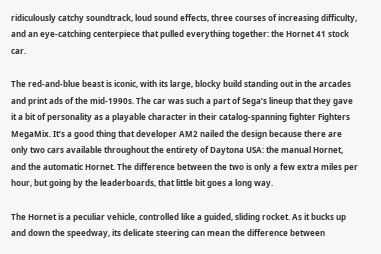ridiculously catchy soundtrack, loud sound effects, three courses of increasing difficulty, and an eye-catching centerpiece that pulled everything together: the Hornet 41 stock car.

The red-and-blue beast is iconic, with its large, blocky build standing out in the arcades and print ads of the mid-1990s. The car was such a part of Sega’s lineup that they gave it a bit of personality as a playable character in their catalog-spanning fighter Fighters MegaMix. It’s a good thing that developer AM2 nailed the design because there are only two cars available throughout the entirety of Daytona USA: the manual Hornet, and the automatic Hornet. The difference between the two is only a few extra miles per hour, but going by the leaderboards, that little bit goes a long way.

The Hornet is a peculiar vehicle, controlled like a guided, sliding rocket. As it bucks up and down the speedway, its delicate steering can mean the difference between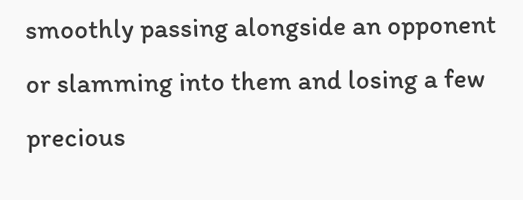smoothly passing alongside an opponent or slamming into them and losing a few precious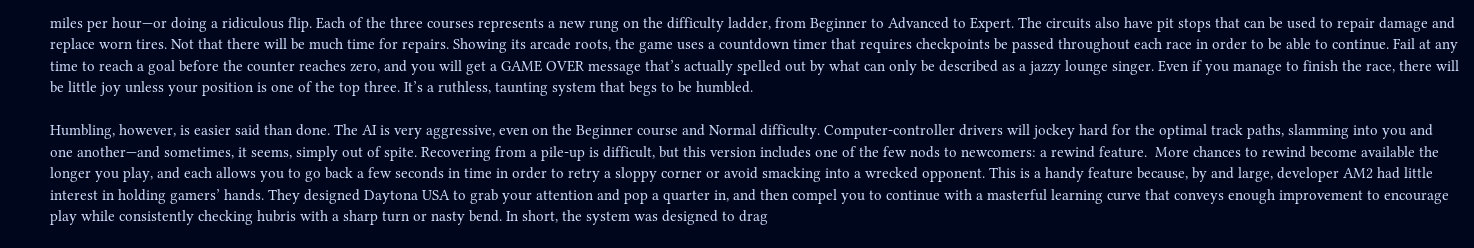miles per hour—or doing a ridiculous flip. Each of the three courses represents a new rung on the difficulty ladder, from Beginner to Advanced to Expert. The circuits also have pit stops that can be used to repair damage and replace worn tires. Not that there will be much time for repairs. Showing its arcade roots, the game uses a countdown timer that requires checkpoints be passed throughout each race in order to be able to continue. Fail at any time to reach a goal before the counter reaches zero, and you will get a GAME OVER message that’s actually spelled out by what can only be described as a jazzy lounge singer. Even if you manage to finish the race, there will be little joy unless your position is one of the top three. It’s a ruthless, taunting system that begs to be humbled.

Humbling, however, is easier said than done. The AI is very aggressive, even on the Beginner course and Normal difficulty. Computer-controller drivers will jockey hard for the optimal track paths, slamming into you and one another—and sometimes, it seems, simply out of spite. Recovering from a pile-up is difficult, but this version includes one of the few nods to newcomers: a rewind feature.  More chances to rewind become available the longer you play, and each allows you to go back a few seconds in time in order to retry a sloppy corner or avoid smacking into a wrecked opponent. This is a handy feature because, by and large, developer AM2 had little interest in holding gamers’ hands. They designed Daytona USA to grab your attention and pop a quarter in, and then compel you to continue with a masterful learning curve that conveys enough improvement to encourage play while consistently checking hubris with a sharp turn or nasty bend. In short, the system was designed to drag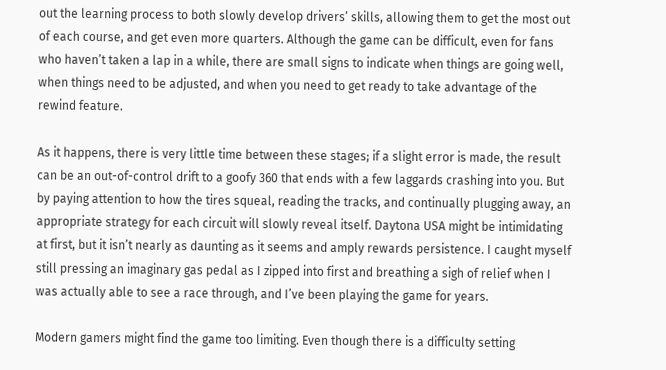out the learning process to both slowly develop drivers’ skills, allowing them to get the most out of each course, and get even more quarters. Although the game can be difficult, even for fans who haven’t taken a lap in a while, there are small signs to indicate when things are going well, when things need to be adjusted, and when you need to get ready to take advantage of the rewind feature.

As it happens, there is very little time between these stages; if a slight error is made, the result can be an out-of-control drift to a goofy 360 that ends with a few laggards crashing into you. But by paying attention to how the tires squeal, reading the tracks, and continually plugging away, an appropriate strategy for each circuit will slowly reveal itself. Daytona USA might be intimidating at first, but it isn’t nearly as daunting as it seems and amply rewards persistence. I caught myself still pressing an imaginary gas pedal as I zipped into first and breathing a sigh of relief when I was actually able to see a race through, and I’ve been playing the game for years.

Modern gamers might find the game too limiting. Even though there is a difficulty setting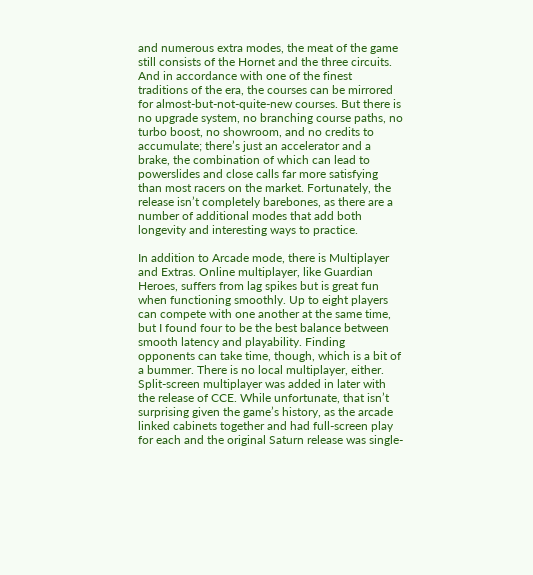and numerous extra modes, the meat of the game still consists of the Hornet and the three circuits. And in accordance with one of the finest traditions of the era, the courses can be mirrored for almost-but-not-quite-new courses. But there is no upgrade system, no branching course paths, no turbo boost, no showroom, and no credits to accumulate; there’s just an accelerator and a brake, the combination of which can lead to powerslides and close calls far more satisfying than most racers on the market. Fortunately, the release isn’t completely barebones, as there are a number of additional modes that add both longevity and interesting ways to practice.

In addition to Arcade mode, there is Multiplayer and Extras. Online multiplayer, like Guardian Heroes, suffers from lag spikes but is great fun when functioning smoothly. Up to eight players can compete with one another at the same time, but I found four to be the best balance between smooth latency and playability. Finding opponents can take time, though, which is a bit of a bummer. There is no local multiplayer, either. Split-screen multiplayer was added in later with the release of CCE. While unfortunate, that isn’t surprising given the game’s history, as the arcade linked cabinets together and had full-screen play for each and the original Saturn release was single-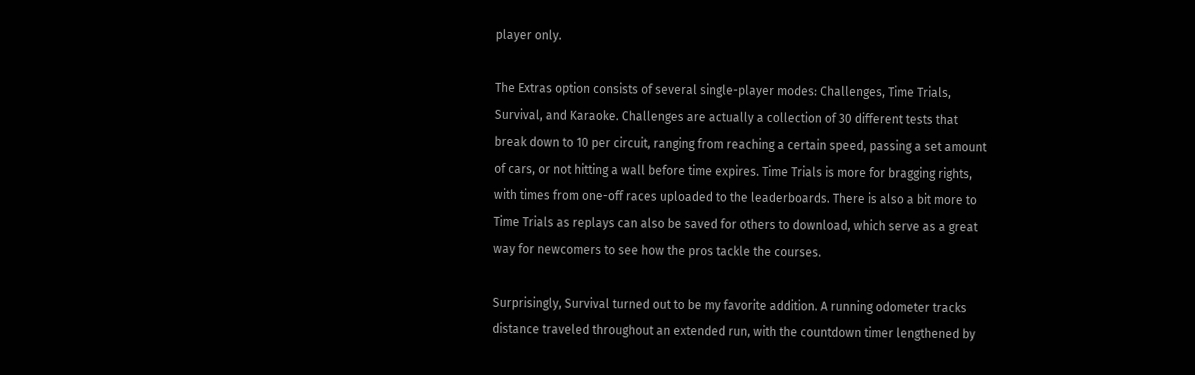player only.

The Extras option consists of several single-player modes: Challenges, Time Trials, Survival, and Karaoke. Challenges are actually a collection of 30 different tests that break down to 10 per circuit, ranging from reaching a certain speed, passing a set amount of cars, or not hitting a wall before time expires. Time Trials is more for bragging rights, with times from one-off races uploaded to the leaderboards. There is also a bit more to Time Trials as replays can also be saved for others to download, which serve as a great way for newcomers to see how the pros tackle the courses.

Surprisingly, Survival turned out to be my favorite addition. A running odometer tracks distance traveled throughout an extended run, with the countdown timer lengthened by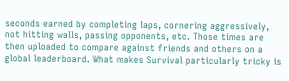seconds earned by completing laps, cornering aggressively, not hitting walls, passing opponents, etc. Those times are then uploaded to compare against friends and others on a global leaderboard. What makes Survival particularly tricky is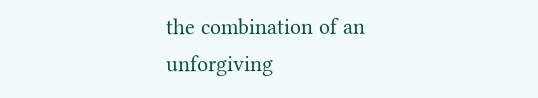the combination of an unforgiving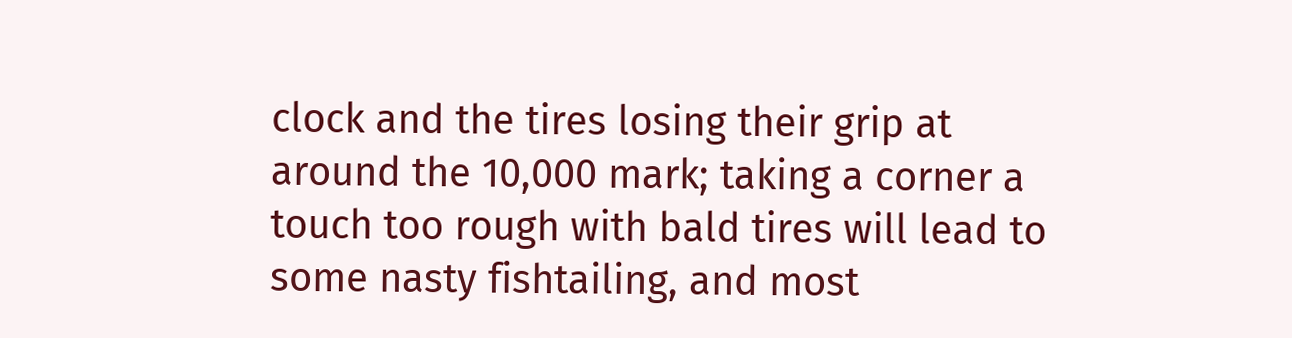clock and the tires losing their grip at around the 10,000 mark; taking a corner a touch too rough with bald tires will lead to some nasty fishtailing, and most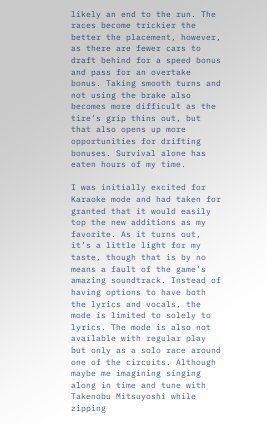likely an end to the run. The races become trickier the better the placement, however, as there are fewer cars to draft behind for a speed bonus and pass for an overtake bonus. Taking smooth turns and not using the brake also becomes more difficult as the tire’s grip thins out, but that also opens up more opportunities for drifting bonuses. Survival alone has eaten hours of my time.

I was initially excited for Karaoke mode and had taken for granted that it would easily top the new additions as my favorite. As it turns out, it’s a little light for my taste, though that is by no means a fault of the game’s amazing soundtrack. Instead of having options to have both the lyrics and vocals, the mode is limited to solely to lyrics. The mode is also not available with regular play but only as a solo race around one of the circuits. Although maybe me imagining singing along in time and tune with Takenobu Mitsuyoshi while zipping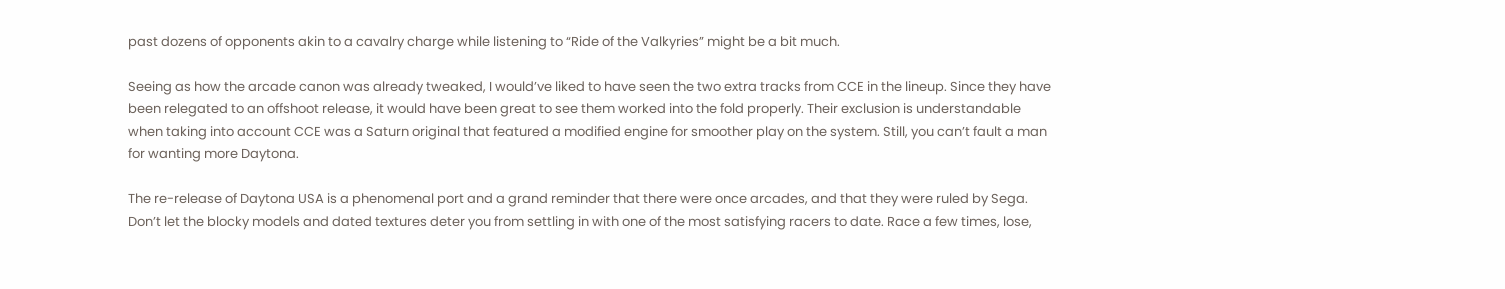past dozens of opponents akin to a cavalry charge while listening to “Ride of the Valkyries” might be a bit much.

Seeing as how the arcade canon was already tweaked, I would’ve liked to have seen the two extra tracks from CCE in the lineup. Since they have been relegated to an offshoot release, it would have been great to see them worked into the fold properly. Their exclusion is understandable when taking into account CCE was a Saturn original that featured a modified engine for smoother play on the system. Still, you can’t fault a man for wanting more Daytona.

The re-release of Daytona USA is a phenomenal port and a grand reminder that there were once arcades, and that they were ruled by Sega. Don’t let the blocky models and dated textures deter you from settling in with one of the most satisfying racers to date. Race a few times, lose,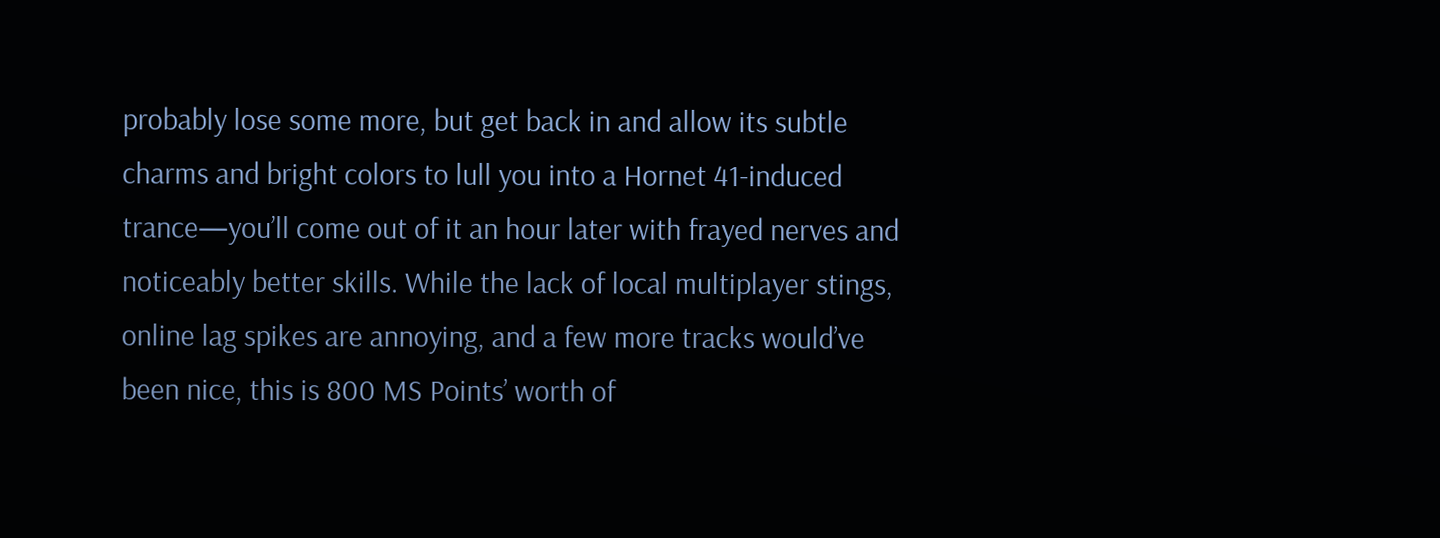probably lose some more, but get back in and allow its subtle charms and bright colors to lull you into a Hornet 41-induced trance—you’ll come out of it an hour later with frayed nerves and noticeably better skills. While the lack of local multiplayer stings, online lag spikes are annoying, and a few more tracks would’ve been nice, this is 800 MS Points’ worth of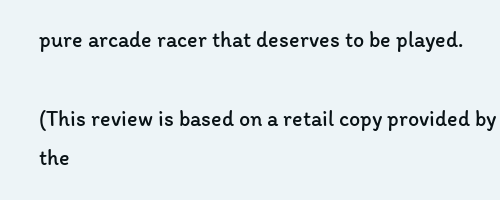pure arcade racer that deserves to be played.

(This review is based on a retail copy provided by the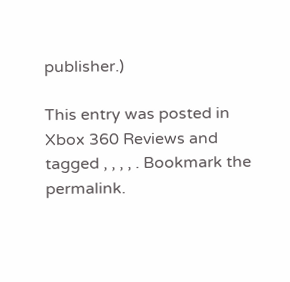publisher.)

This entry was posted in Xbox 360 Reviews and tagged , , , , . Bookmark the permalink.